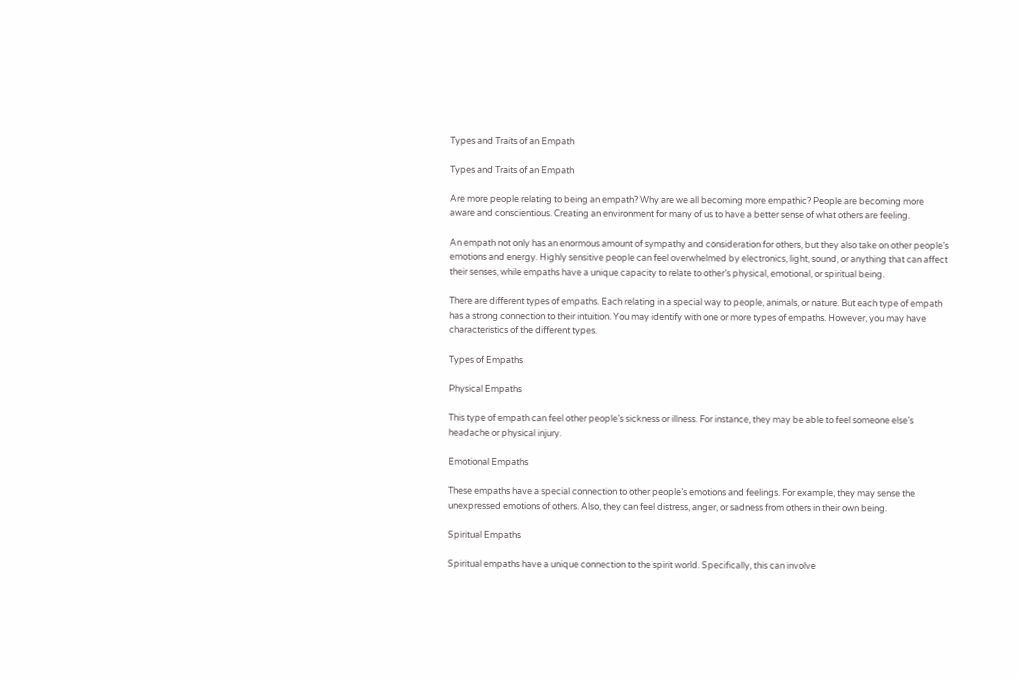Types and Traits of an Empath

Types and Traits of an Empath

Are more people relating to being an empath? Why are we all becoming more empathic? People are becoming more aware and conscientious. Creating an environment for many of us to have a better sense of what others are feeling.

An empath not only has an enormous amount of sympathy and consideration for others, but they also take on other people’s emotions and energy. Highly sensitive people can feel overwhelmed by electronics, light, sound, or anything that can affect their senses, while empaths have a unique capacity to relate to other’s physical, emotional, or spiritual being.

There are different types of empaths. Each relating in a special way to people, animals, or nature. But each type of empath has a strong connection to their intuition. You may identify with one or more types of empaths. However, you may have characteristics of the different types.

Types of Empaths

Physical Empaths

This type of empath can feel other people’s sickness or illness. For instance, they may be able to feel someone else’s headache or physical injury.

Emotional Empaths

These empaths have a special connection to other people’s emotions and feelings. For example, they may sense the unexpressed emotions of others. Also, they can feel distress, anger, or sadness from others in their own being.

Spiritual Empaths

Spiritual empaths have a unique connection to the spirit world. Specifically, this can involve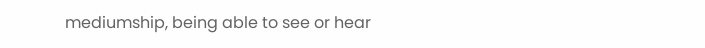mediumship, being able to see or hear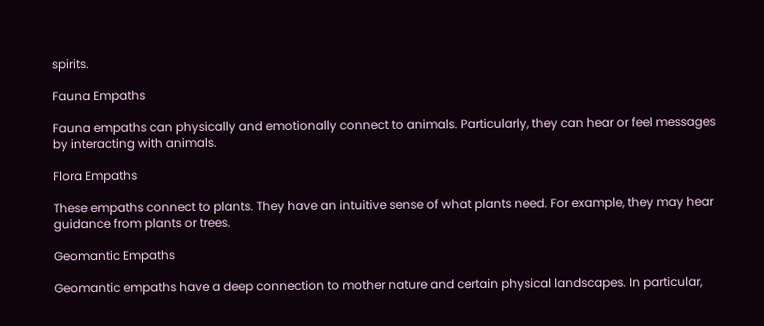spirits.

Fauna Empaths

Fauna empaths can physically and emotionally connect to animals. Particularly, they can hear or feel messages by interacting with animals.

Flora Empaths

These empaths connect to plants. They have an intuitive sense of what plants need. For example, they may hear guidance from plants or trees.

Geomantic Empaths

Geomantic empaths have a deep connection to mother nature and certain physical landscapes. In particular,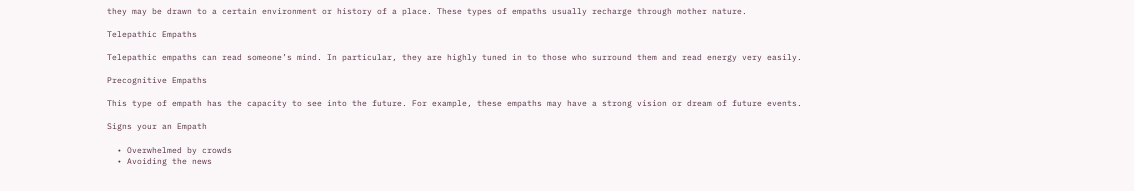they may be drawn to a certain environment or history of a place. These types of empaths usually recharge through mother nature.

Telepathic Empaths

Telepathic empaths can read someone’s mind. In particular, they are highly tuned in to those who surround them and read energy very easily.

Precognitive Empaths

This type of empath has the capacity to see into the future. For example, these empaths may have a strong vision or dream of future events.

Signs your an Empath

  • Overwhelmed by crowds
  • Avoiding the news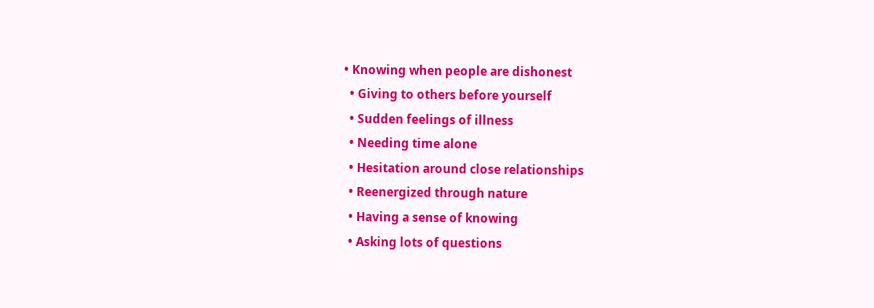• Knowing when people are dishonest
  • Giving to others before yourself
  • Sudden feelings of illness
  • Needing time alone
  • Hesitation around close relationships
  • Reenergized through nature
  • Having a sense of knowing
  • Asking lots of questions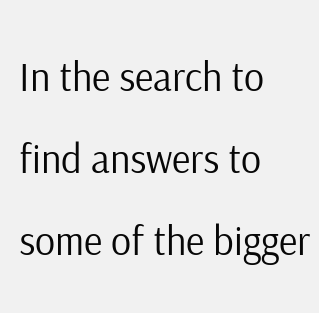In the search to find answers to some of the bigger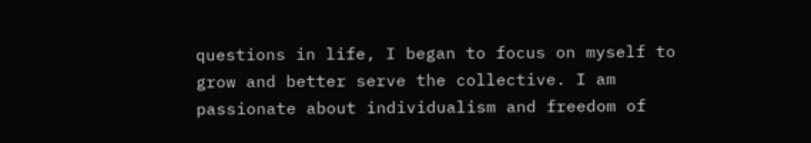questions in life, I began to focus on myself to grow and better serve the collective. I am passionate about individualism and freedom of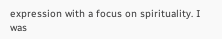expression with a focus on spirituality. I was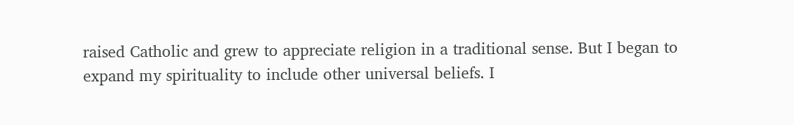raised Catholic and grew to appreciate religion in a traditional sense. But I began to expand my spirituality to include other universal beliefs. I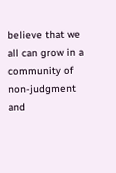believe that we all can grow in a community of non-judgment and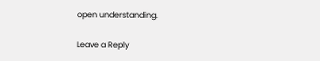open understanding.

Leave a Reply